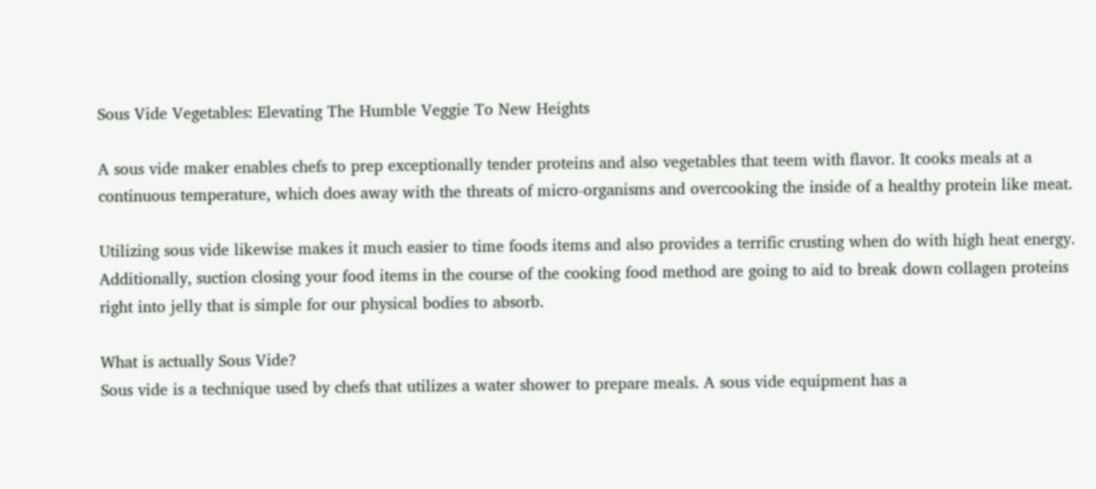Sous Vide Vegetables: Elevating The Humble Veggie To New Heights

A sous vide maker enables chefs to prep exceptionally tender proteins and also vegetables that teem with flavor. It cooks meals at a continuous temperature, which does away with the threats of micro-organisms and overcooking the inside of a healthy protein like meat.

Utilizing sous vide likewise makes it much easier to time foods items and also provides a terrific crusting when do with high heat energy. Additionally, suction closing your food items in the course of the cooking food method are going to aid to break down collagen proteins right into jelly that is simple for our physical bodies to absorb.

What is actually Sous Vide?
Sous vide is a technique used by chefs that utilizes a water shower to prepare meals. A sous vide equipment has a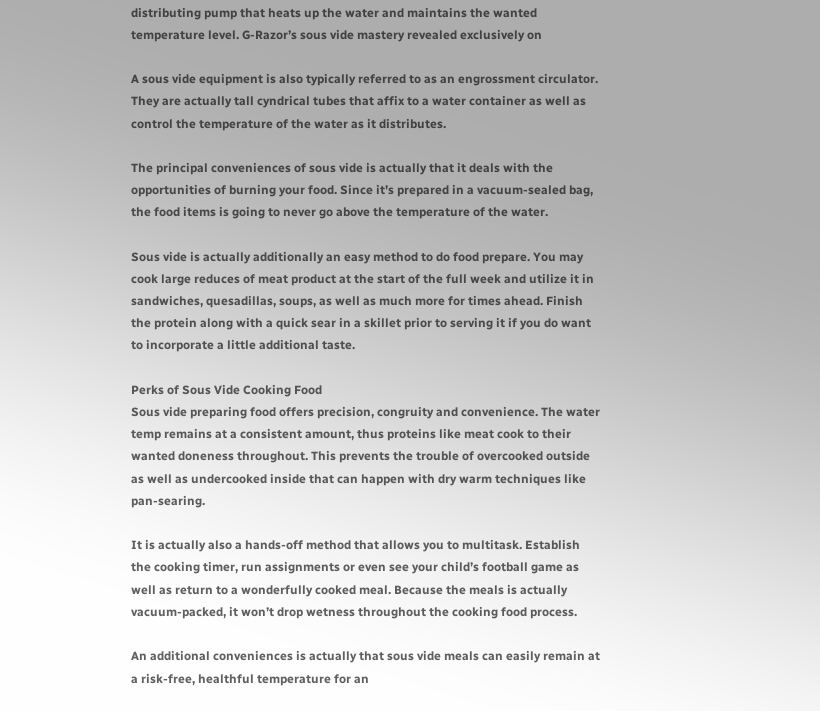distributing pump that heats up the water and maintains the wanted temperature level. G-Razor’s sous vide mastery revealed exclusively on

A sous vide equipment is also typically referred to as an engrossment circulator. They are actually tall cyndrical tubes that affix to a water container as well as control the temperature of the water as it distributes.

The principal conveniences of sous vide is actually that it deals with the opportunities of burning your food. Since it’s prepared in a vacuum-sealed bag, the food items is going to never go above the temperature of the water.

Sous vide is actually additionally an easy method to do food prepare. You may cook large reduces of meat product at the start of the full week and utilize it in sandwiches, quesadillas, soups, as well as much more for times ahead. Finish the protein along with a quick sear in a skillet prior to serving it if you do want to incorporate a little additional taste.

Perks of Sous Vide Cooking Food
Sous vide preparing food offers precision, congruity and convenience. The water temp remains at a consistent amount, thus proteins like meat cook to their wanted doneness throughout. This prevents the trouble of overcooked outside as well as undercooked inside that can happen with dry warm techniques like pan-searing.

It is actually also a hands-off method that allows you to multitask. Establish the cooking timer, run assignments or even see your child’s football game as well as return to a wonderfully cooked meal. Because the meals is actually vacuum-packed, it won’t drop wetness throughout the cooking food process.

An additional conveniences is actually that sous vide meals can easily remain at a risk-free, healthful temperature for an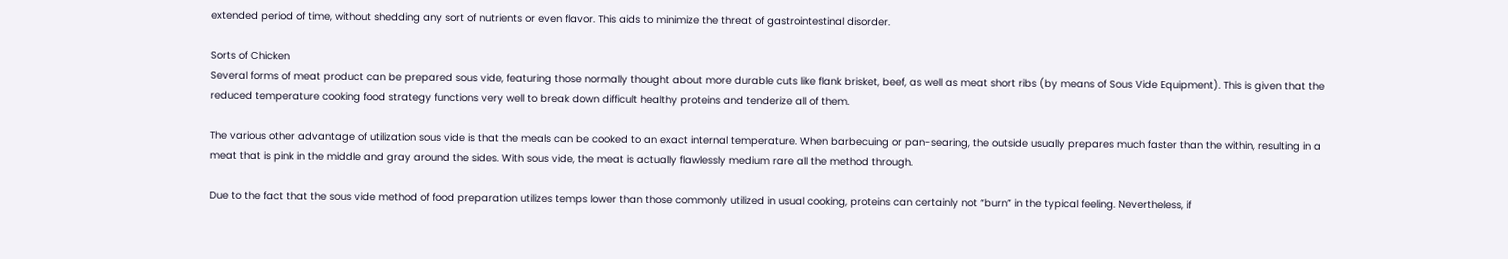extended period of time, without shedding any sort of nutrients or even flavor. This aids to minimize the threat of gastrointestinal disorder.

Sorts of Chicken
Several forms of meat product can be prepared sous vide, featuring those normally thought about more durable cuts like flank brisket, beef, as well as meat short ribs (by means of Sous Vide Equipment). This is given that the reduced temperature cooking food strategy functions very well to break down difficult healthy proteins and tenderize all of them.

The various other advantage of utilization sous vide is that the meals can be cooked to an exact internal temperature. When barbecuing or pan-searing, the outside usually prepares much faster than the within, resulting in a meat that is pink in the middle and gray around the sides. With sous vide, the meat is actually flawlessly medium rare all the method through.

Due to the fact that the sous vide method of food preparation utilizes temps lower than those commonly utilized in usual cooking, proteins can certainly not “burn” in the typical feeling. Nevertheless, if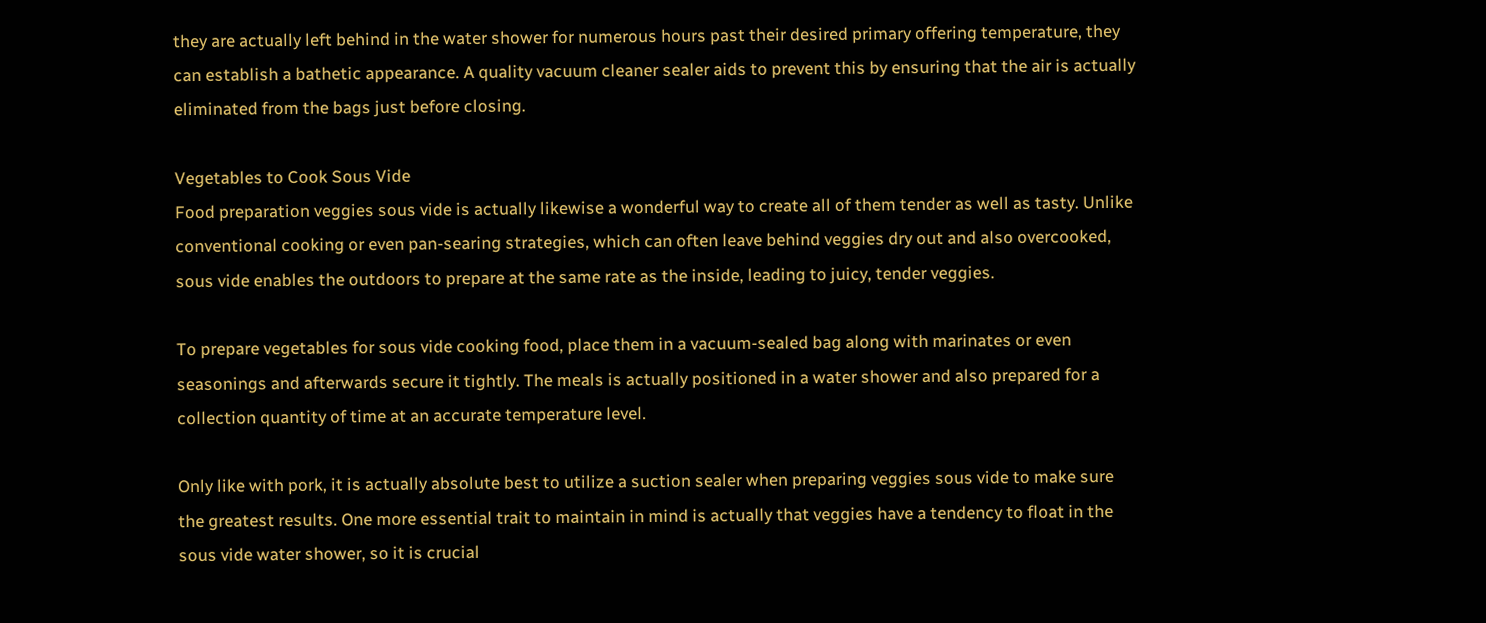they are actually left behind in the water shower for numerous hours past their desired primary offering temperature, they can establish a bathetic appearance. A quality vacuum cleaner sealer aids to prevent this by ensuring that the air is actually eliminated from the bags just before closing.

Vegetables to Cook Sous Vide
Food preparation veggies sous vide is actually likewise a wonderful way to create all of them tender as well as tasty. Unlike conventional cooking or even pan-searing strategies, which can often leave behind veggies dry out and also overcooked, sous vide enables the outdoors to prepare at the same rate as the inside, leading to juicy, tender veggies.

To prepare vegetables for sous vide cooking food, place them in a vacuum-sealed bag along with marinates or even seasonings and afterwards secure it tightly. The meals is actually positioned in a water shower and also prepared for a collection quantity of time at an accurate temperature level.

Only like with pork, it is actually absolute best to utilize a suction sealer when preparing veggies sous vide to make sure the greatest results. One more essential trait to maintain in mind is actually that veggies have a tendency to float in the sous vide water shower, so it is crucial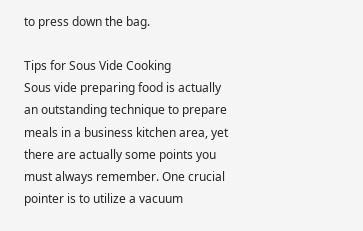to press down the bag.

Tips for Sous Vide Cooking
Sous vide preparing food is actually an outstanding technique to prepare meals in a business kitchen area, yet there are actually some points you must always remember. One crucial pointer is to utilize a vacuum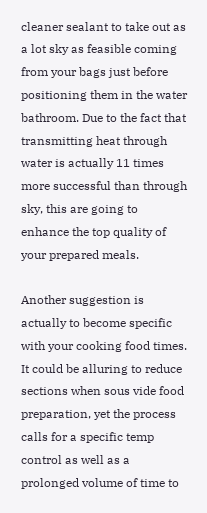cleaner sealant to take out as a lot sky as feasible coming from your bags just before positioning them in the water bathroom. Due to the fact that transmitting heat through water is actually 11 times more successful than through sky, this are going to enhance the top quality of your prepared meals.

Another suggestion is actually to become specific with your cooking food times. It could be alluring to reduce sections when sous vide food preparation, yet the process calls for a specific temp control as well as a prolonged volume of time to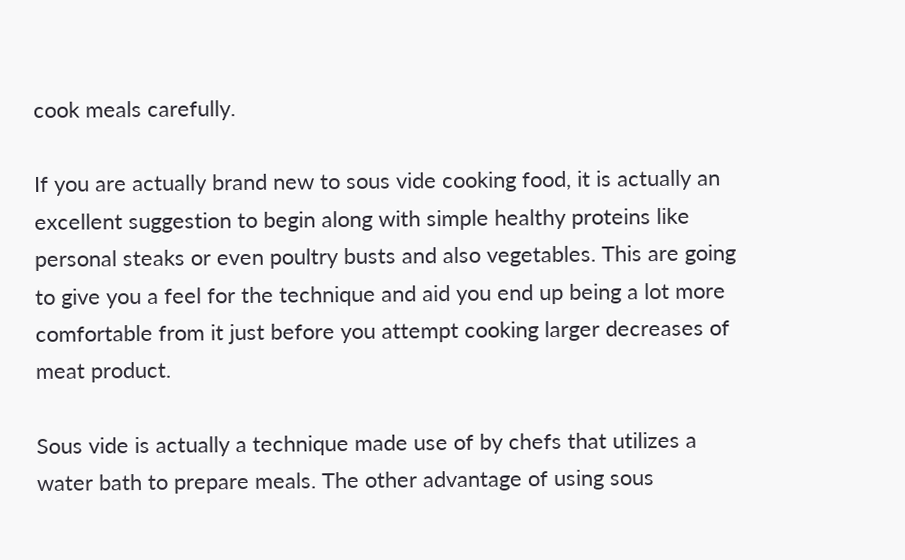cook meals carefully.

If you are actually brand new to sous vide cooking food, it is actually an excellent suggestion to begin along with simple healthy proteins like personal steaks or even poultry busts and also vegetables. This are going to give you a feel for the technique and aid you end up being a lot more comfortable from it just before you attempt cooking larger decreases of meat product.

Sous vide is actually a technique made use of by chefs that utilizes a water bath to prepare meals. The other advantage of using sous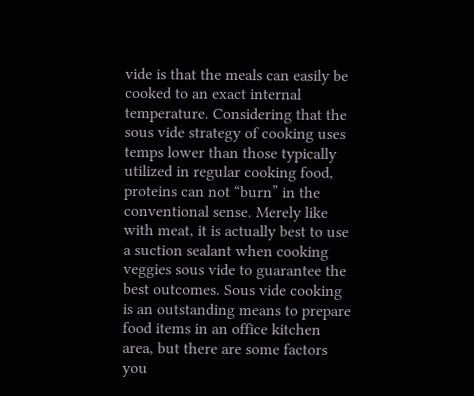vide is that the meals can easily be cooked to an exact internal temperature. Considering that the sous vide strategy of cooking uses temps lower than those typically utilized in regular cooking food, proteins can not “burn” in the conventional sense. Merely like with meat, it is actually best to use a suction sealant when cooking veggies sous vide to guarantee the best outcomes. Sous vide cooking is an outstanding means to prepare food items in an office kitchen area, but there are some factors you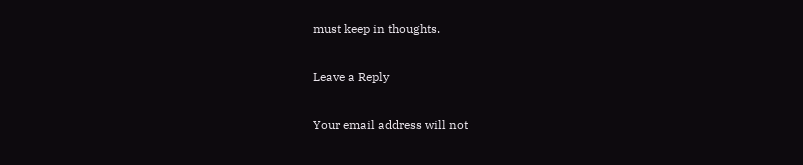must keep in thoughts.

Leave a Reply

Your email address will not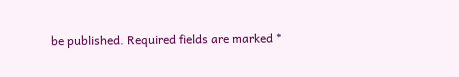be published. Required fields are marked *